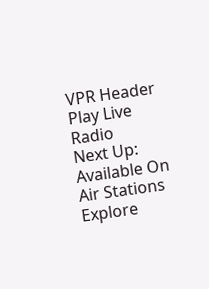VPR Header
Play Live Radio
Next Up:
Available On Air Stations
Explore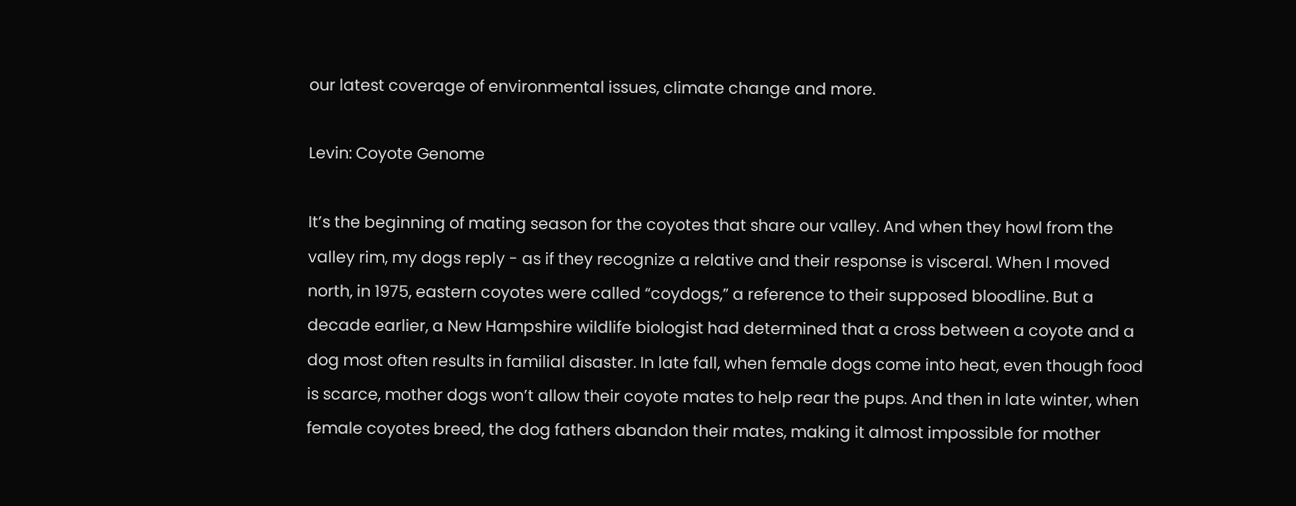our latest coverage of environmental issues, climate change and more.

Levin: Coyote Genome

It’s the beginning of mating season for the coyotes that share our valley. And when they howl from the valley rim, my dogs reply - as if they recognize a relative and their response is visceral. When I moved north, in 1975, eastern coyotes were called “coydogs,” a reference to their supposed bloodline. But a decade earlier, a New Hampshire wildlife biologist had determined that a cross between a coyote and a dog most often results in familial disaster. In late fall, when female dogs come into heat, even though food is scarce, mother dogs won’t allow their coyote mates to help rear the pups. And then in late winter, when female coyotes breed, the dog fathers abandon their mates, making it almost impossible for mother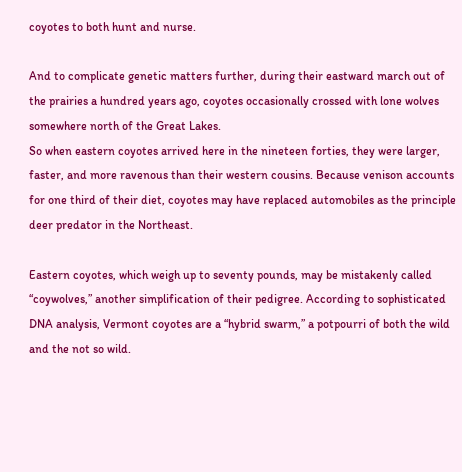coyotes to both hunt and nurse.

And to complicate genetic matters further, during their eastward march out of the prairies a hundred years ago, coyotes occasionally crossed with lone wolves somewhere north of the Great Lakes.
So when eastern coyotes arrived here in the nineteen forties, they were larger, faster, and more ravenous than their western cousins. Because venison accounts for one third of their diet, coyotes may have replaced automobiles as the principle deer predator in the Northeast.

Eastern coyotes, which weigh up to seventy pounds, may be mistakenly called “coywolves,” another simplification of their pedigree. According to sophisticated DNA analysis, Vermont coyotes are a “hybrid swarm,” a potpourri of both the wild and the not so wild.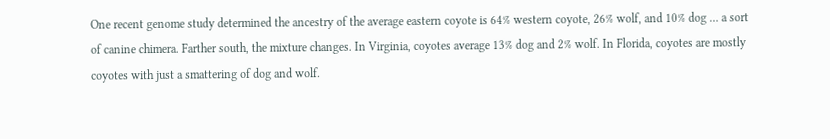One recent genome study determined the ancestry of the average eastern coyote is 64% western coyote, 26% wolf, and 10% dog … a sort of canine chimera. Farther south, the mixture changes. In Virginia, coyotes average 13% dog and 2% wolf. In Florida, coyotes are mostly coyotes with just a smattering of dog and wolf.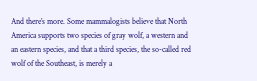And there’s more. Some mammalogists believe that North America supports two species of gray wolf, a western and an eastern species, and that a third species, the so-called red wolf of the Southeast, is merely a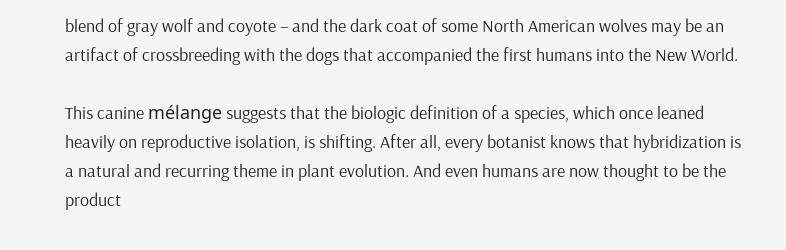blend of gray wolf and coyote – and the dark coat of some North American wolves may be an artifact of crossbreeding with the dogs that accompanied the first humans into the New World.

This canine mélange suggests that the biologic definition of a species, which once leaned heavily on reproductive isolation, is shifting. After all, every botanist knows that hybridization is a natural and recurring theme in plant evolution. And even humans are now thought to be the product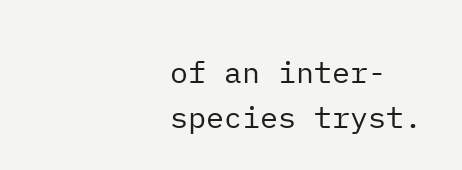of an inter-species tryst.